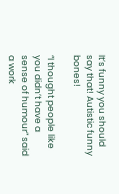It’s funny you should say that! Autistic funny bones!

“I thought people like you didn’t have a sense of humour” said a work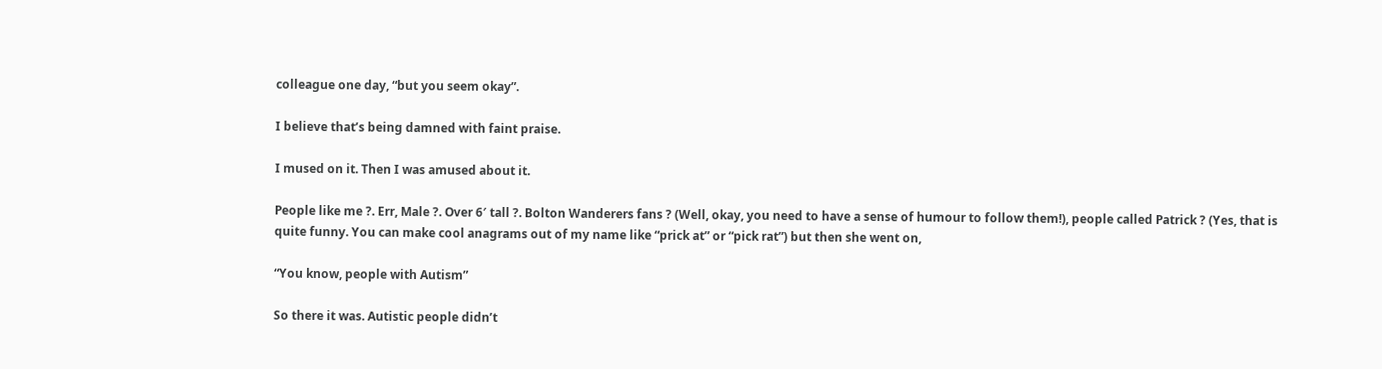colleague one day, “but you seem okay”.

I believe that’s being damned with faint praise.

I mused on it. Then I was amused about it.

People like me ?. Err, Male ?. Over 6′ tall ?. Bolton Wanderers fans ? (Well, okay, you need to have a sense of humour to follow them!), people called Patrick ? (Yes, that is quite funny. You can make cool anagrams out of my name like “prick at” or “pick rat”) but then she went on,

“You know, people with Autism”

So there it was. Autistic people didn’t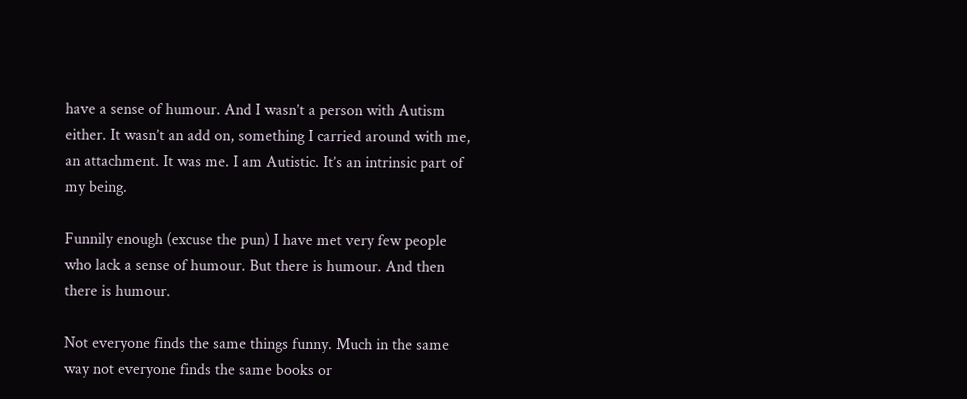have a sense of humour. And I wasn’t a person with Autism either. It wasn’t an add on, something I carried around with me, an attachment. It was me. I am Autistic. It’s an intrinsic part of my being.

Funnily enough (excuse the pun) I have met very few people who lack a sense of humour. But there is humour. And then there is humour.

Not everyone finds the same things funny. Much in the same way not everyone finds the same books or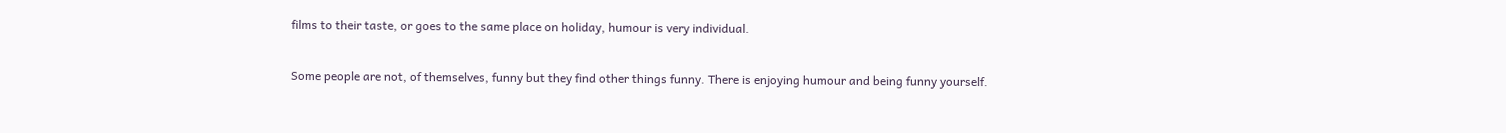films to their taste, or goes to the same place on holiday, humour is very individual.

Some people are not, of themselves, funny but they find other things funny. There is enjoying humour and being funny yourself.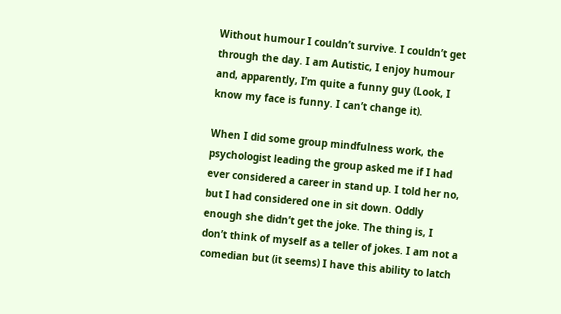Without humour I couldn’t survive. I couldn’t get through the day. I am Autistic, I enjoy humour and, apparently, I’m quite a funny guy (Look, I know my face is funny. I can’t change it).

When I did some group mindfulness work, the psychologist leading the group asked me if I had ever considered a career in stand up. I told her no, but I had considered one in sit down. Oddly enough she didn’t get the joke. The thing is, I don’t think of myself as a teller of jokes. I am not a comedian but (it seems) I have this ability to latch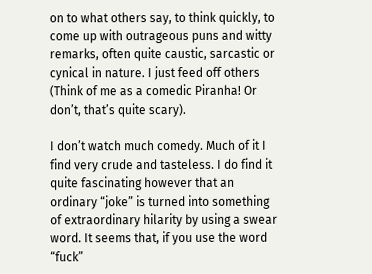on to what others say, to think quickly, to come up with outrageous puns and witty remarks, often quite caustic, sarcastic or cynical in nature. I just feed off others (Think of me as a comedic Piranha! Or don’t, that’s quite scary).

I don’t watch much comedy. Much of it I find very crude and tasteless. I do find it quite fascinating however that an ordinary “joke” is turned into something of extraordinary hilarity by using a swear word. It seems that, if you use the word “fuck”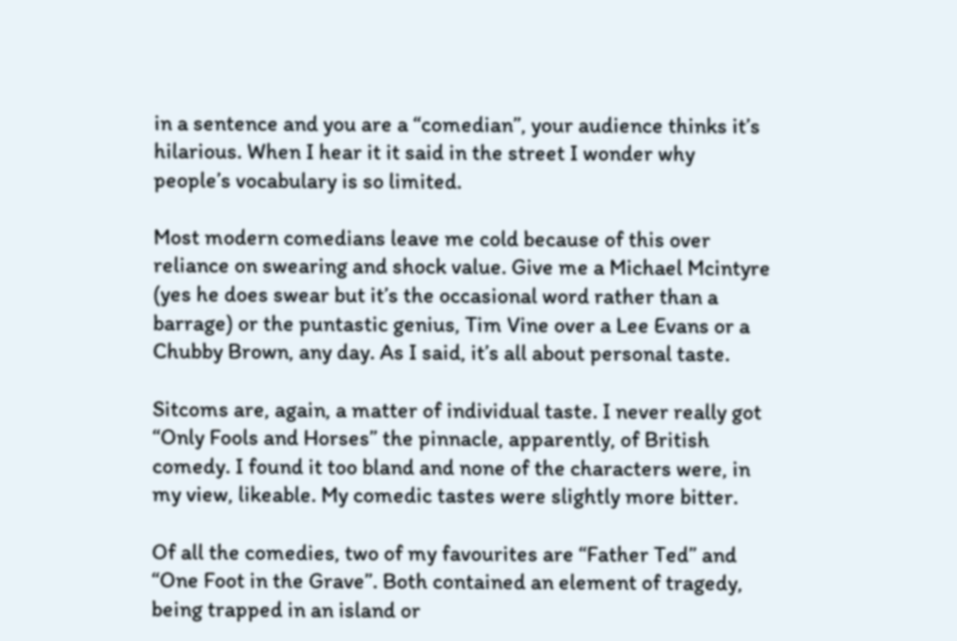in a sentence and you are a “comedian”, your audience thinks it’s hilarious. When I hear it it said in the street I wonder why people’s vocabulary is so limited.

Most modern comedians leave me cold because of this over reliance on swearing and shock value. Give me a Michael Mcintyre (yes he does swear but it’s the occasional word rather than a barrage) or the puntastic genius, Tim Vine over a Lee Evans or a Chubby Brown, any day. As I said, it’s all about personal taste.

Sitcoms are, again, a matter of individual taste. I never really got “Only Fools and Horses” the pinnacle, apparently, of British comedy. I found it too bland and none of the characters were, in my view, likeable. My comedic tastes were slightly more bitter.

Of all the comedies, two of my favourites are “Father Ted” and “One Foot in the Grave”. Both contained an element of tragedy, being trapped in an island or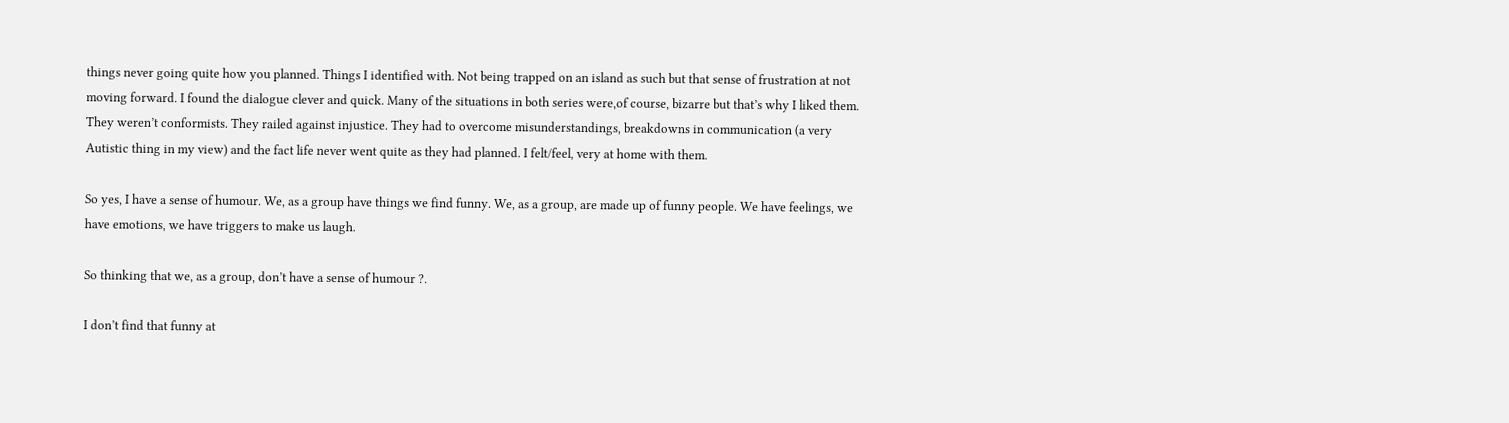things never going quite how you planned. Things I identified with. Not being trapped on an island as such but that sense of frustration at not moving forward. I found the dialogue clever and quick. Many of the situations in both series were,of course, bizarre but that’s why I liked them. They weren’t conformists. They railed against injustice. They had to overcome misunderstandings, breakdowns in communication (a very Autistic thing in my view) and the fact life never went quite as they had planned. I felt/feel, very at home with them.

So yes, I have a sense of humour. We, as a group have things we find funny. We, as a group, are made up of funny people. We have feelings, we have emotions, we have triggers to make us laugh.

So thinking that we, as a group, don’t have a sense of humour ?.

I don’t find that funny at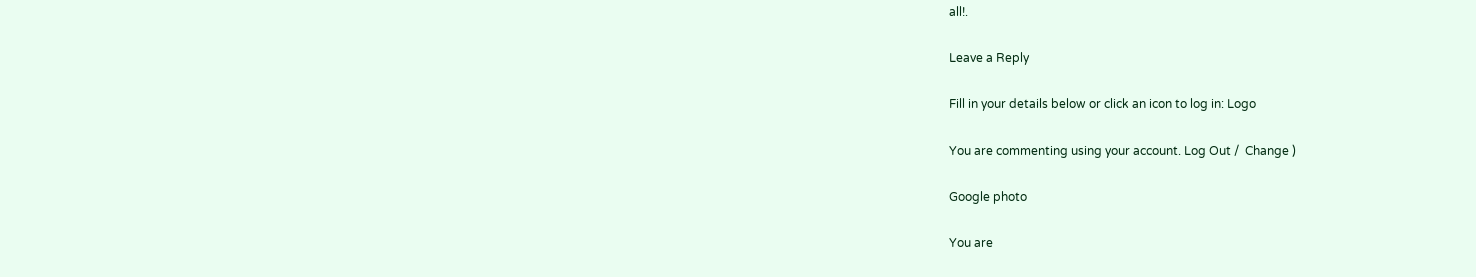all!.

Leave a Reply

Fill in your details below or click an icon to log in: Logo

You are commenting using your account. Log Out /  Change )

Google photo

You are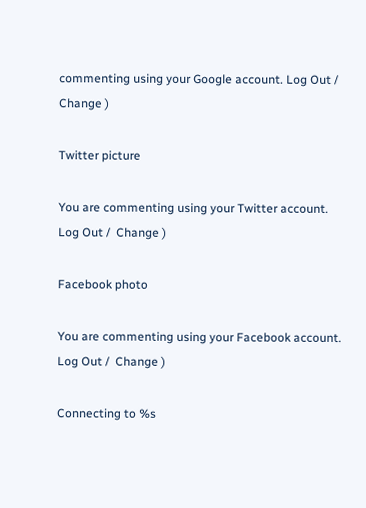commenting using your Google account. Log Out /  Change )

Twitter picture

You are commenting using your Twitter account. Log Out /  Change )

Facebook photo

You are commenting using your Facebook account. Log Out /  Change )

Connecting to %s